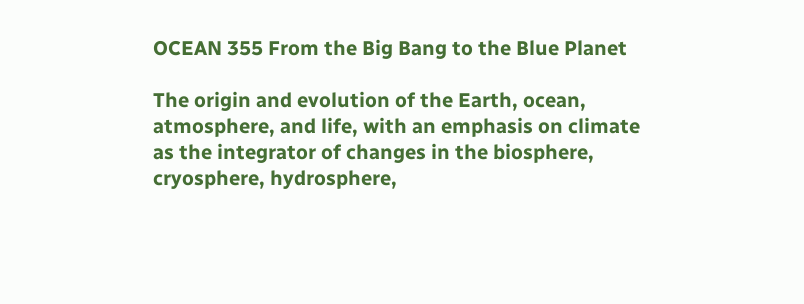OCEAN 355 From the Big Bang to the Blue Planet

The origin and evolution of the Earth, ocean, atmosphere, and life, with an emphasis on climate as the integrator of changes in the biosphere, cryosphere, hydrosphere,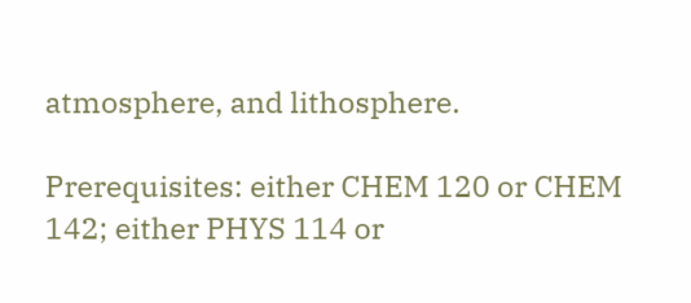atmosphere, and lithosphere.

Prerequisites: either CHEM 120 or CHEM 142; either PHYS 114 or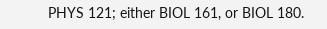PHYS 121; either BIOL 161, or BIOL 180.